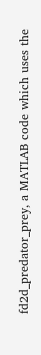fd2d_predator_prey, a MATLAB code which uses the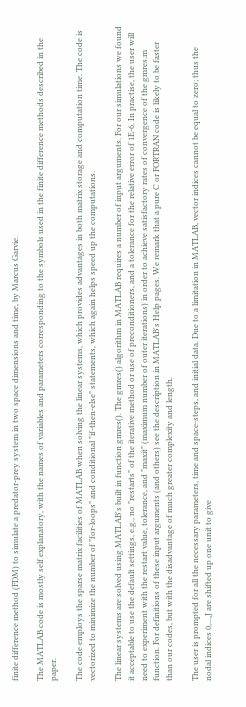finite difference method (FDM) to simulate a predator-prey system in two space dimensions and time, by Marcus Garvie.

The MATLAB code is mostly self explanatory, with the names of variables and parameters corresponding to the symbols used in the finite difference methods described in the paper.

The code employs the sparse matrix facilities of MATLAB when solving the linear systems, which provides advantages in both matrix storage and computation time. The code is vectorized to minimize the number of "for-loops" and conditional "if-then-else" statements, which again helps speed up the computations.

The linear systems are solved using MATLAB's built in function gmres(). The gmres() algorithm in MATLAB requires a number of input arguments. For our simulations we found it acceptable to use the default settings, e.g., no "restarts" of the iterative method or use of preconditioners, and a tolerance for the relative error of 1E-6. In practise, the user will need to experiment with the restart value, tolerance, and "maxit" (maximum number of outer iterations) in order to achieve satisfactory rates of convergence of the gmres.m function. For definitions of these input arguments (and others) see the description in MATLAB's Help pages. We remark that a pure C or FORTRAN code is likely to be faster than our codes, but with the disadvantage of much greater complexity and length.

The user is prompted for all the necessary parameters, time and space-steps, and initial data. Due to a limitation in MATLAB, vector indices cannot be equal to zero; thus the nodal indices 0,...,J are shifted up one unit to give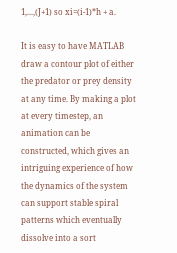1,...,(J+1) so xi=(i-1)*h + a.

It is easy to have MATLAB draw a contour plot of either the predator or prey density at any time. By making a plot at every timestep, an animation can be constructed, which gives an intriguing experience of how the dynamics of the system can support stable spiral patterns which eventually dissolve into a sort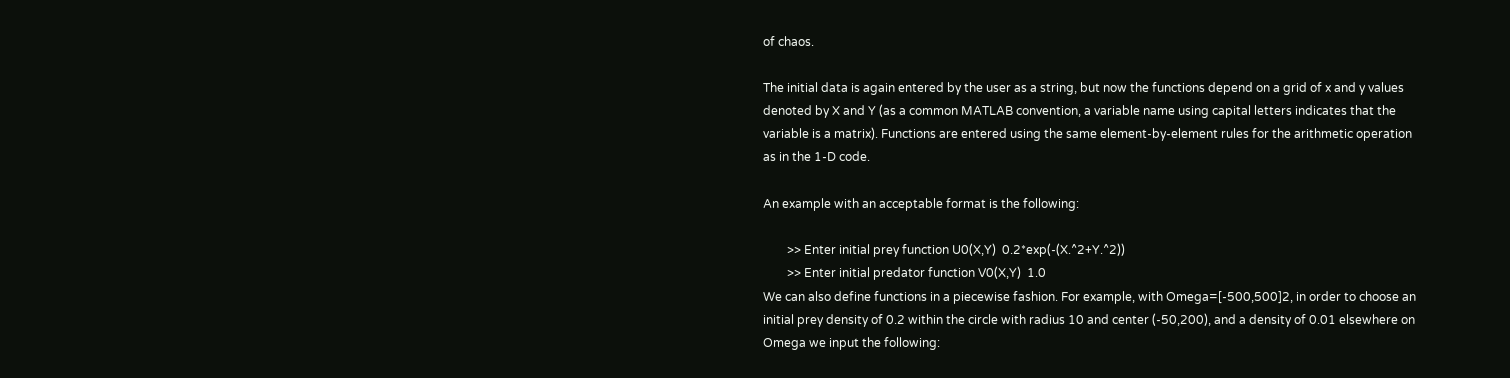of chaos.

The initial data is again entered by the user as a string, but now the functions depend on a grid of x and y values denoted by X and Y (as a common MATLAB convention, a variable name using capital letters indicates that the variable is a matrix). Functions are entered using the same element-by-element rules for the arithmetic operation as in the 1-D code.

An example with an acceptable format is the following:

        >> Enter initial prey function U0(X,Y)  0.2*exp(-(X.^2+Y.^2))
        >> Enter initial predator function V0(X,Y)  1.0
We can also define functions in a piecewise fashion. For example, with Omega=[-500,500]2, in order to choose an initial prey density of 0.2 within the circle with radius 10 and center (-50,200), and a density of 0.01 elsewhere on Omega we input the following: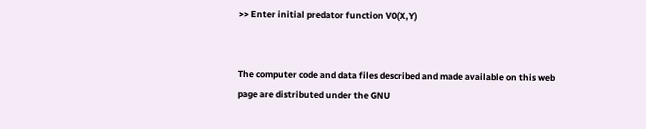>> Enter initial predator function V0(X,Y)


The computer code and data files described and made available on this web page are distributed under the GNU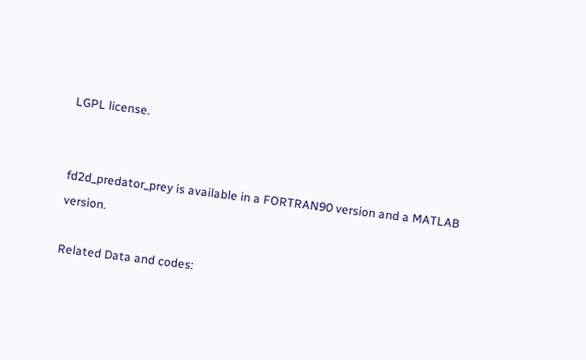LGPL license.


fd2d_predator_prey is available in a FORTRAN90 version and a MATLAB version.

Related Data and codes: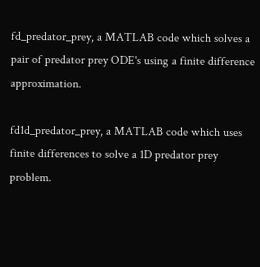fd_predator_prey, a MATLAB code which solves a pair of predator prey ODE's using a finite difference approximation.

fd1d_predator_prey, a MATLAB code which uses finite differences to solve a 1D predator prey problem.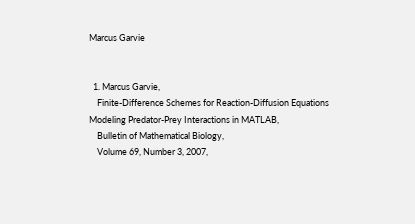Marcus Garvie


  1. Marcus Garvie,
    Finite-Difference Schemes for Reaction-Diffusion Equations Modeling Predator-Prey Interactions in MATLAB,
    Bulletin of Mathematical Biology,
    Volume 69, Number 3, 2007,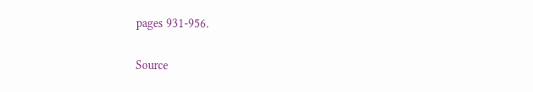pages 931-956.

Source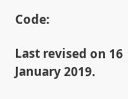Code:

Last revised on 16 January 2019.